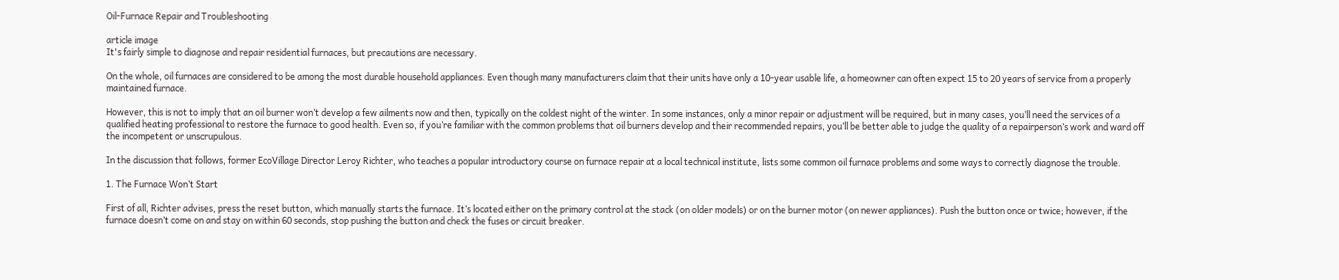Oil-Furnace Repair and Troubleshooting

article image
It's fairly simple to diagnose and repair residential furnaces, but precautions are necessary.

On the whole, oil furnaces are considered to be among the most durable household appliances. Even though many manufacturers claim that their units have only a 10-year usable life, a homeowner can often expect 15 to 20 years of service from a properly maintained furnace.

However, this is not to imply that an oil burner won’t develop a few ailments now and then, typically on the coldest night of the winter. In some instances, only a minor repair or adjustment will be required, but in many cases, you’ll need the services of a qualified heating professional to restore the furnace to good health. Even so, if you’re familiar with the common problems that oil burners develop and their recommended repairs, you’ll be better able to judge the quality of a repairperson’s work and ward off the incompetent or unscrupulous.

In the discussion that follows, former EcoVillage Director Leroy Richter, who teaches a popular introductory course on furnace repair at a local technical institute, lists some common oil furnace problems and some ways to correctly diagnose the trouble.

1. The Furnace Won’t Start

First of all, Richter advises, press the reset button, which manually starts the furnace. It’s located either on the primary control at the stack (on older models) or on the burner motor (on newer appliances). Push the button once or twice; however, if the furnace doesn’t come on and stay on within 60 seconds, stop pushing the button and check the fuses or circuit breaker.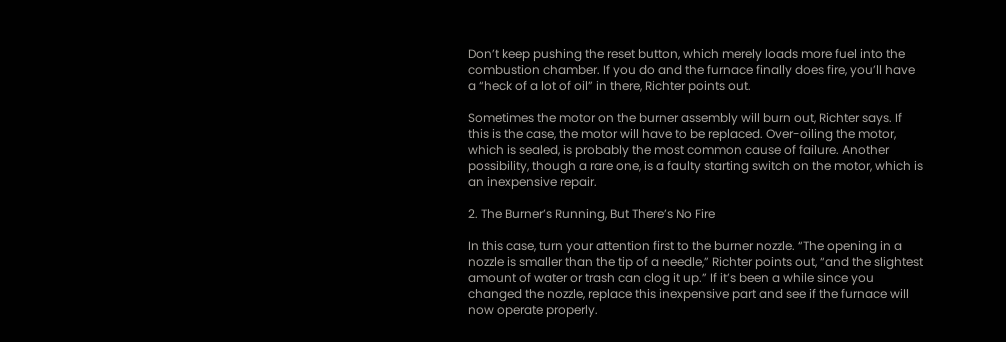Don’t keep pushing the reset button, which merely loads more fuel into the combustion chamber. If you do and the furnace finally does fire, you’ll have a “heck of a lot of oil” in there, Richter points out.

Sometimes the motor on the burner assembly will burn out, Richter says. If this is the case, the motor will have to be replaced. Over-oiling the motor, which is sealed, is probably the most common cause of failure. Another possibility, though a rare one, is a faulty starting switch on the motor, which is an inexpensive repair.

2. The Burner’s Running, But There’s No Fire

In this case, turn your attention first to the burner nozzle. “The opening in a nozzle is smaller than the tip of a needle,” Richter points out, “and the slightest amount of water or trash can clog it up.” If it’s been a while since you changed the nozzle, replace this inexpensive part and see if the furnace will now operate properly.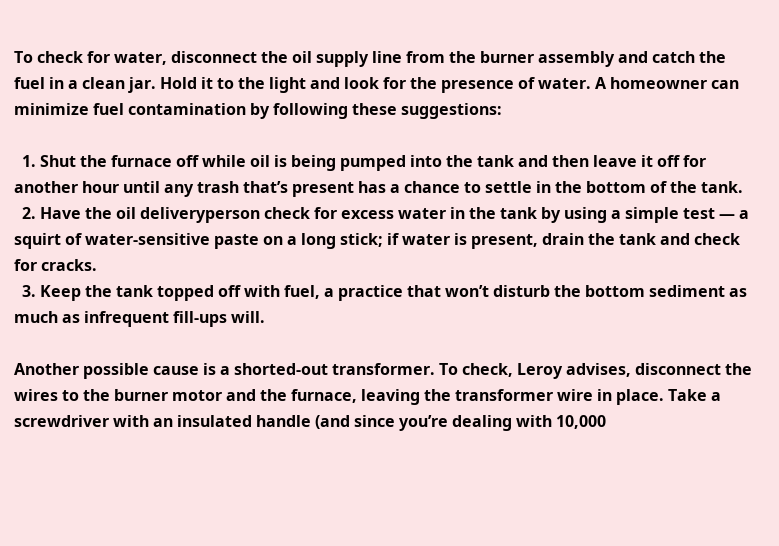To check for water, disconnect the oil supply line from the burner assembly and catch the fuel in a clean jar. Hold it to the light and look for the presence of water. A homeowner can minimize fuel contamination by following these suggestions:

  1. Shut the furnace off while oil is being pumped into the tank and then leave it off for another hour until any trash that’s present has a chance to settle in the bottom of the tank.
  2. Have the oil deliveryperson check for excess water in the tank by using a simple test — a squirt of water-sensitive paste on a long stick; if water is present, drain the tank and check for cracks.
  3. Keep the tank topped off with fuel, a practice that won’t disturb the bottom sediment as much as infrequent fill-ups will.

Another possible cause is a shorted-out transformer. To check, Leroy advises, disconnect the wires to the burner motor and the furnace, leaving the transformer wire in place. Take a screwdriver with an insulated handle (and since you’re dealing with 10,000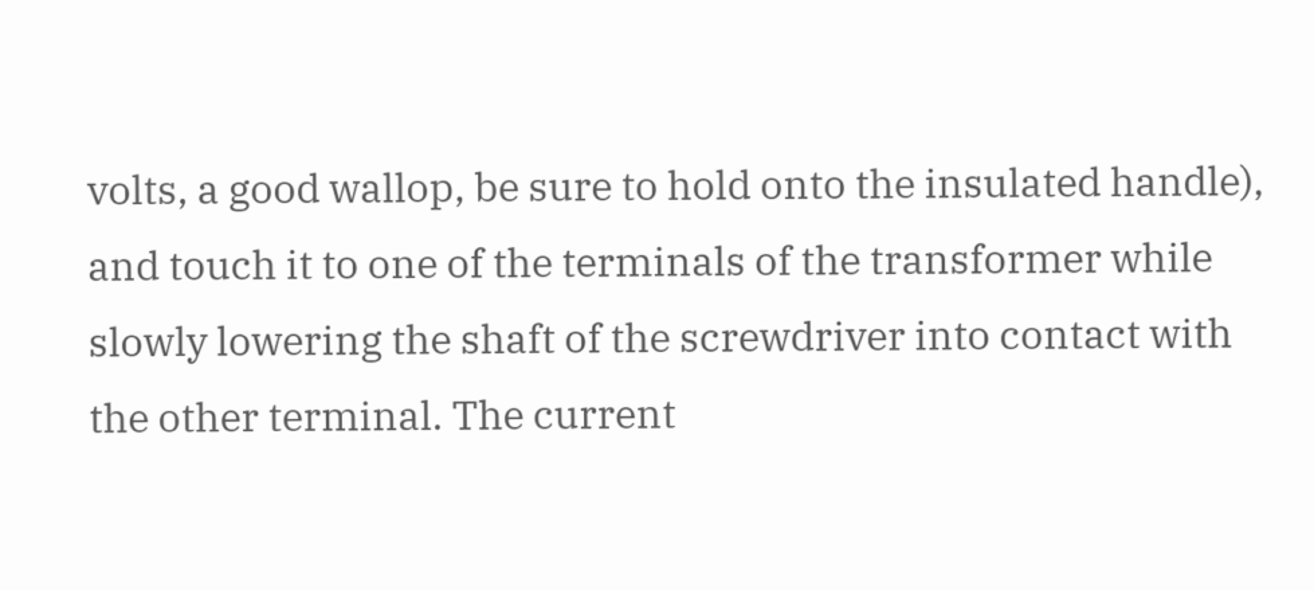volts, a good wallop, be sure to hold onto the insulated handle), and touch it to one of the terminals of the transformer while slowly lowering the shaft of the screwdriver into contact with the other terminal. The current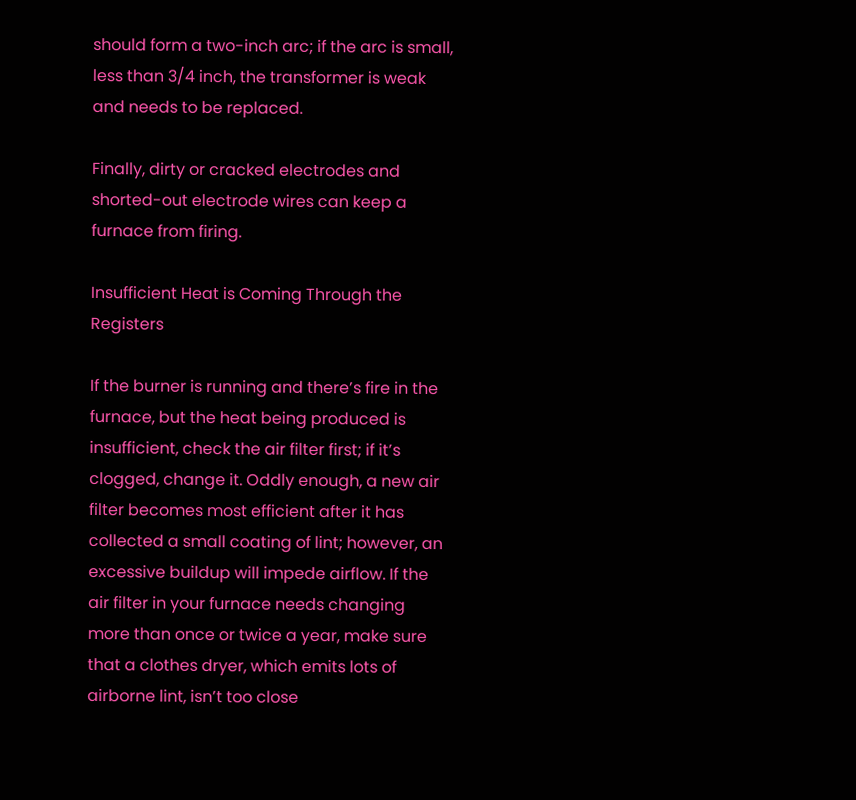should form a two-inch arc; if the arc is small, less than 3/4 inch, the transformer is weak and needs to be replaced.

Finally, dirty or cracked electrodes and shorted-out electrode wires can keep a furnace from firing.

Insufficient Heat is Coming Through the Registers

If the burner is running and there’s fire in the furnace, but the heat being produced is insufficient, check the air filter first; if it’s clogged, change it. Oddly enough, a new air filter becomes most efficient after it has collected a small coating of lint; however, an excessive buildup will impede airflow. If the air filter in your furnace needs changing more than once or twice a year, make sure that a clothes dryer, which emits lots of airborne lint, isn’t too close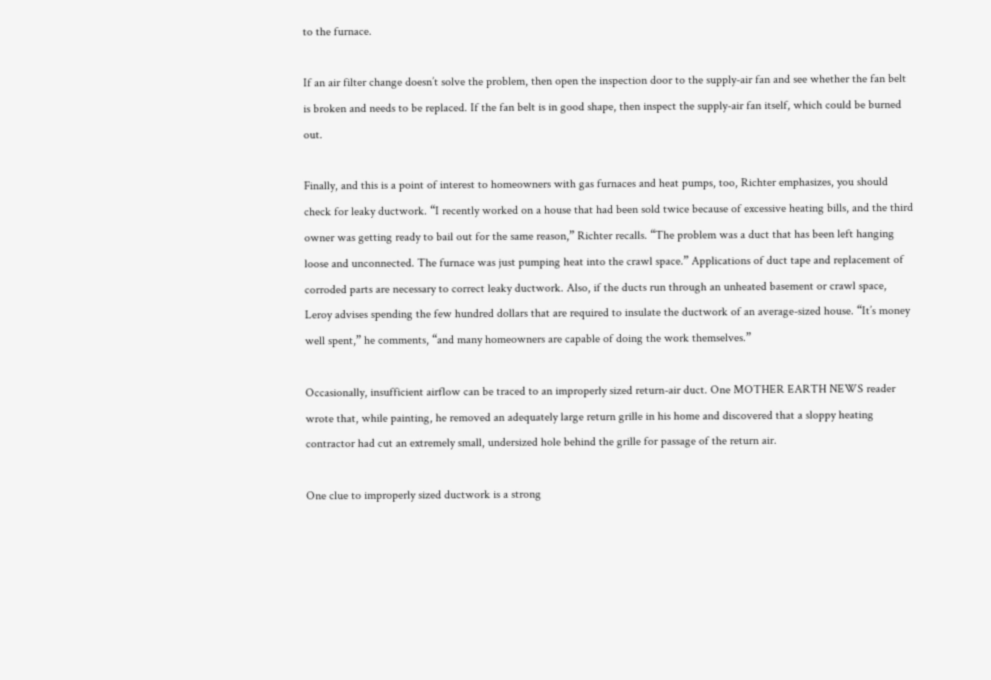to the furnace.

If an air filter change doesn’t solve the problem, then open the inspection door to the supply-air fan and see whether the fan belt is broken and needs to be replaced. If the fan belt is in good shape, then inspect the supply-air fan itself, which could be burned out.

Finally, and this is a point of interest to homeowners with gas furnaces and heat pumps, too, Richter emphasizes, you should check for leaky ductwork. “I recently worked on a house that had been sold twice because of excessive heating bills, and the third owner was getting ready to bail out for the same reason,” Richter recalls. “The problem was a duct that has been left hanging loose and unconnected. The furnace was just pumping heat into the crawl space.” Applications of duct tape and replacement of corroded parts are necessary to correct leaky ductwork. Also, if the ducts run through an unheated basement or crawl space, Leroy advises spending the few hundred dollars that are required to insulate the ductwork of an average-sized house. “It’s money well spent,” he comments, “and many homeowners are capable of doing the work themselves.”

Occasionally, insufficient airflow can be traced to an improperly sized return-air duct. One MOTHER EARTH NEWS reader wrote that, while painting, he removed an adequately large return grille in his home and discovered that a sloppy heating contractor had cut an extremely small, undersized hole behind the grille for passage of the return air.

One clue to improperly sized ductwork is a strong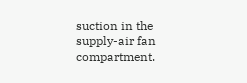suction in the supply-air fan compartment.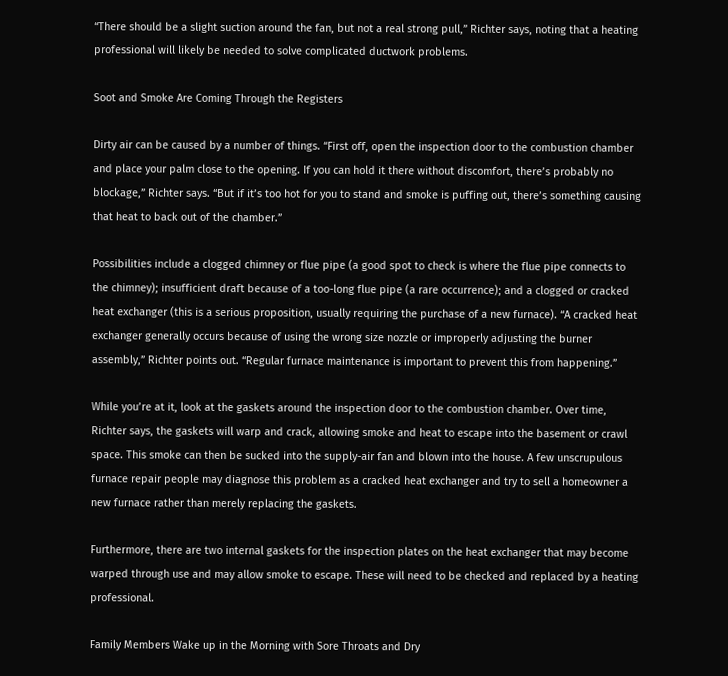“There should be a slight suction around the fan, but not a real strong pull,” Richter says, noting that a heating professional will likely be needed to solve complicated ductwork problems.

Soot and Smoke Are Coming Through the Registers

Dirty air can be caused by a number of things. “First off, open the inspection door to the combustion chamber and place your palm close to the opening. If you can hold it there without discomfort, there’s probably no blockage,” Richter says. “But if it’s too hot for you to stand and smoke is puffing out, there’s something causing that heat to back out of the chamber.”

Possibilities include a clogged chimney or flue pipe (a good spot to check is where the flue pipe connects to the chimney); insufficient draft because of a too-long flue pipe (a rare occurrence); and a clogged or cracked heat exchanger (this is a serious proposition, usually requiring the purchase of a new furnace). “A cracked heat exchanger generally occurs because of using the wrong size nozzle or improperly adjusting the burner assembly,” Richter points out. “Regular furnace maintenance is important to prevent this from happening.”

While you’re at it, look at the gaskets around the inspection door to the combustion chamber. Over time, Richter says, the gaskets will warp and crack, allowing smoke and heat to escape into the basement or crawl space. This smoke can then be sucked into the supply-air fan and blown into the house. A few unscrupulous furnace repair people may diagnose this problem as a cracked heat exchanger and try to sell a homeowner a new furnace rather than merely replacing the gaskets.

Furthermore, there are two internal gaskets for the inspection plates on the heat exchanger that may become warped through use and may allow smoke to escape. These will need to be checked and replaced by a heating professional.

Family Members Wake up in the Morning with Sore Throats and Dry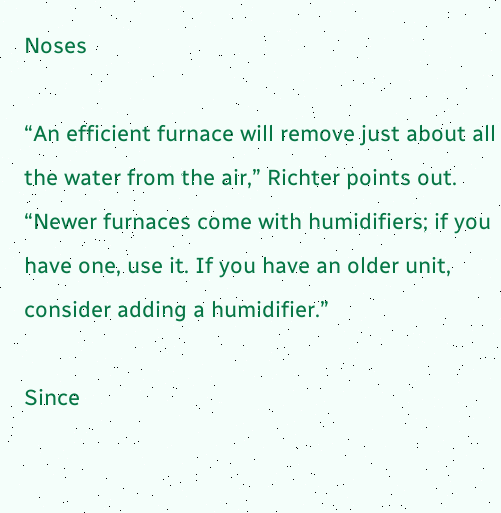Noses

“An efficient furnace will remove just about all the water from the air,” Richter points out. “Newer furnaces come with humidifiers; if you have one, use it. If you have an older unit, consider adding a humidifier.”

Since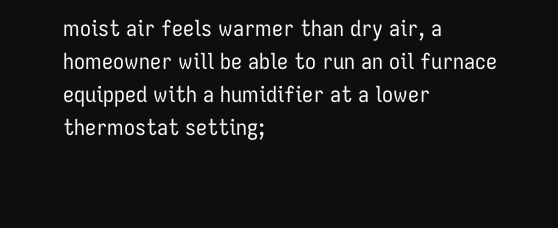moist air feels warmer than dry air, a homeowner will be able to run an oil furnace equipped with a humidifier at a lower thermostat setting;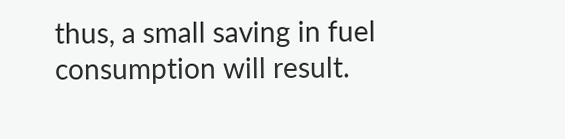thus, a small saving in fuel consumption will result.